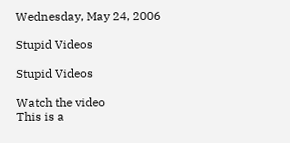Wednesday, May 24, 2006

Stupid Videos

Stupid Videos

Watch the video
This is a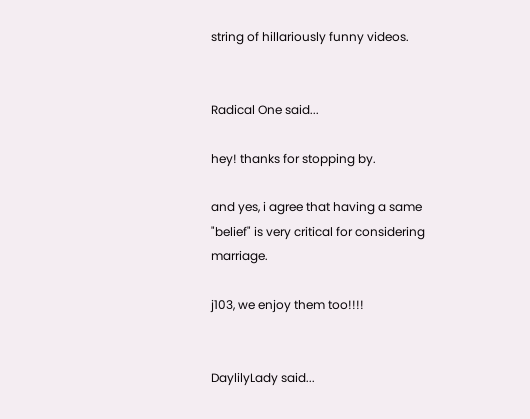string of hillariously funny videos.


Radical One said...

hey! thanks for stopping by.

and yes, i agree that having a same "belief" is very critical for considering marriage.

j103, we enjoy them too!!!!


DaylilyLady said...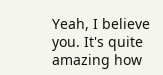Yeah, I believe you. It's quite amazing how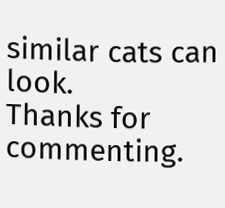similar cats can look.
Thanks for commenting.